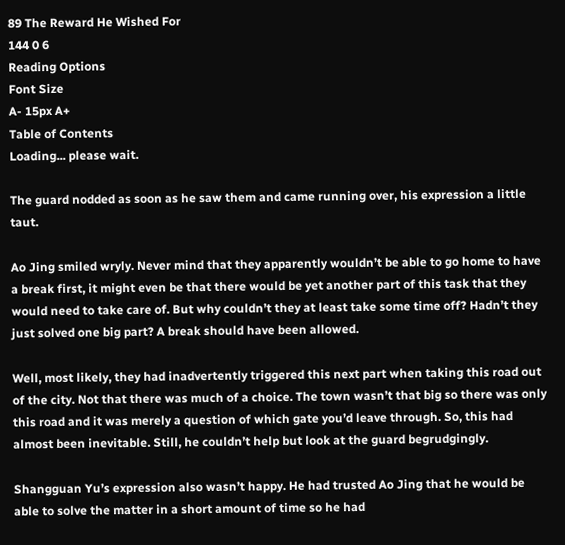89 The Reward He Wished For
144 0 6
Reading Options
Font Size
A- 15px A+
Table of Contents
Loading... please wait.

The guard nodded as soon as he saw them and came running over, his expression a little taut.

Ao Jing smiled wryly. Never mind that they apparently wouldn’t be able to go home to have a break first, it might even be that there would be yet another part of this task that they would need to take care of. But why couldn’t they at least take some time off? Hadn’t they just solved one big part? A break should have been allowed.

Well, most likely, they had inadvertently triggered this next part when taking this road out of the city. Not that there was much of a choice. The town wasn’t that big so there was only this road and it was merely a question of which gate you’d leave through. So, this had almost been inevitable. Still, he couldn’t help but look at the guard begrudgingly.

Shangguan Yu’s expression also wasn’t happy. He had trusted Ao Jing that he would be able to solve the matter in a short amount of time so he had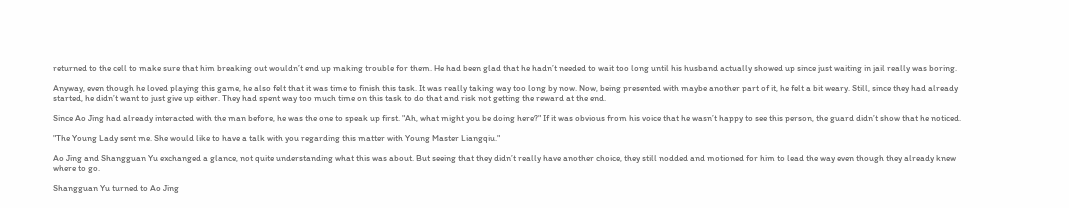returned to the cell to make sure that him breaking out wouldn’t end up making trouble for them. He had been glad that he hadn’t needed to wait too long until his husband actually showed up since just waiting in jail really was boring.

Anyway, even though he loved playing this game, he also felt that it was time to finish this task. It was really taking way too long by now. Now, being presented with maybe another part of it, he felt a bit weary. Still, since they had already started, he didn’t want to just give up either. They had spent way too much time on this task to do that and risk not getting the reward at the end.

Since Ao Jing had already interacted with the man before, he was the one to speak up first. "Ah, what might you be doing here?" If it was obvious from his voice that he wasn’t happy to see this person, the guard didn’t show that he noticed.

"The Young Lady sent me. She would like to have a talk with you regarding this matter with Young Master Liangqiu."

Ao Jing and Shangguan Yu exchanged a glance, not quite understanding what this was about. But seeing that they didn’t really have another choice, they still nodded and motioned for him to lead the way even though they already knew where to go.

Shangguan Yu turned to Ao Jing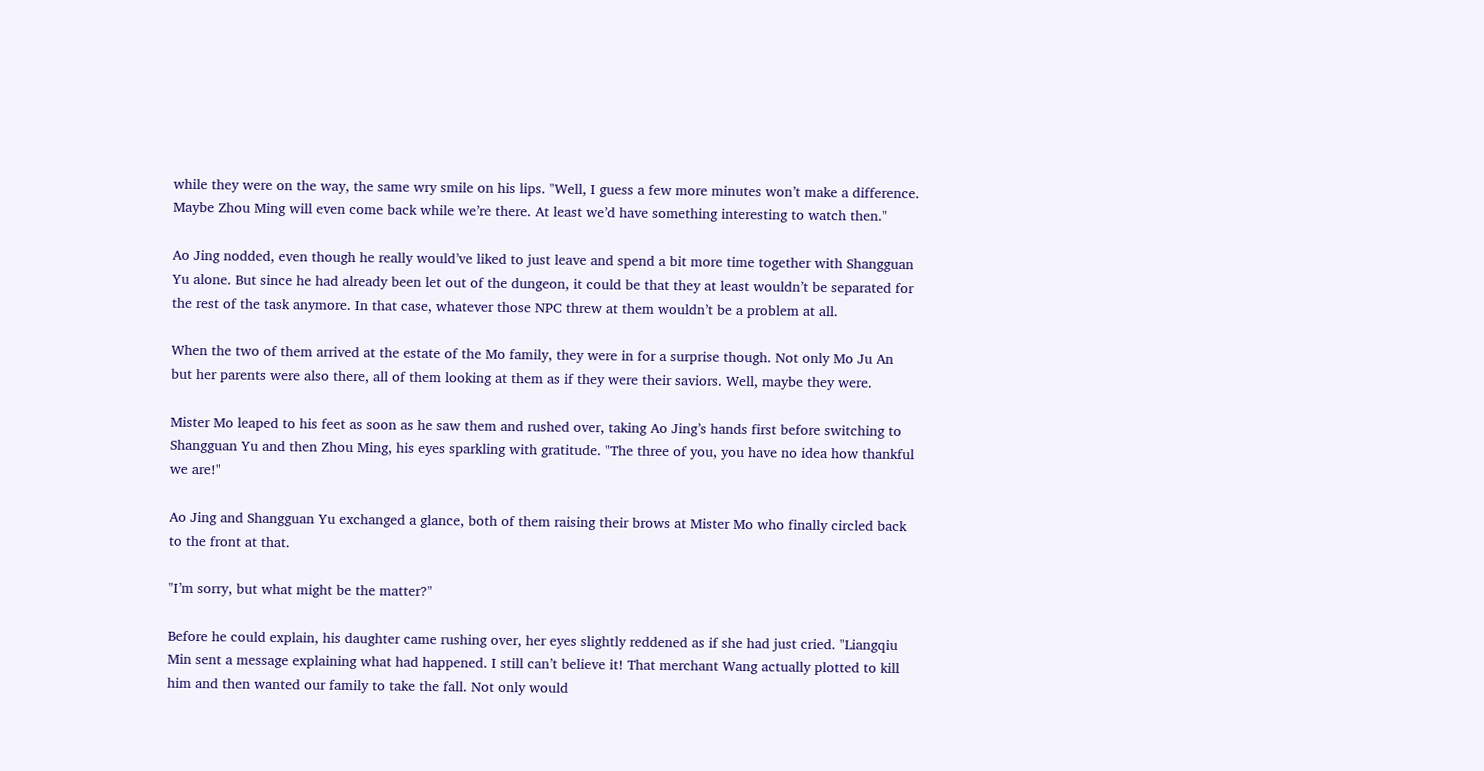while they were on the way, the same wry smile on his lips. "Well, I guess a few more minutes won’t make a difference. Maybe Zhou Ming will even come back while we’re there. At least we’d have something interesting to watch then."

Ao Jing nodded, even though he really would’ve liked to just leave and spend a bit more time together with Shangguan Yu alone. But since he had already been let out of the dungeon, it could be that they at least wouldn’t be separated for the rest of the task anymore. In that case, whatever those NPC threw at them wouldn’t be a problem at all.

When the two of them arrived at the estate of the Mo family, they were in for a surprise though. Not only Mo Ju An but her parents were also there, all of them looking at them as if they were their saviors. Well, maybe they were.

Mister Mo leaped to his feet as soon as he saw them and rushed over, taking Ao Jing’s hands first before switching to Shangguan Yu and then Zhou Ming, his eyes sparkling with gratitude. "The three of you, you have no idea how thankful we are!"

Ao Jing and Shangguan Yu exchanged a glance, both of them raising their brows at Mister Mo who finally circled back to the front at that.

"I’m sorry, but what might be the matter?"

Before he could explain, his daughter came rushing over, her eyes slightly reddened as if she had just cried. "Liangqiu Min sent a message explaining what had happened. I still can’t believe it! That merchant Wang actually plotted to kill him and then wanted our family to take the fall. Not only would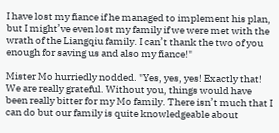I have lost my fiance if he managed to implement his plan, but I might’ve even lost my family if we were met with the wrath of the Liangqiu family. I can’t thank the two of you enough for saving us and also my fiance!"

Mister Mo hurriedly nodded. "Yes, yes, yes! Exactly that! We are really grateful. Without you, things would have been really bitter for my Mo family. There isn’t much that I can do but our family is quite knowledgeable about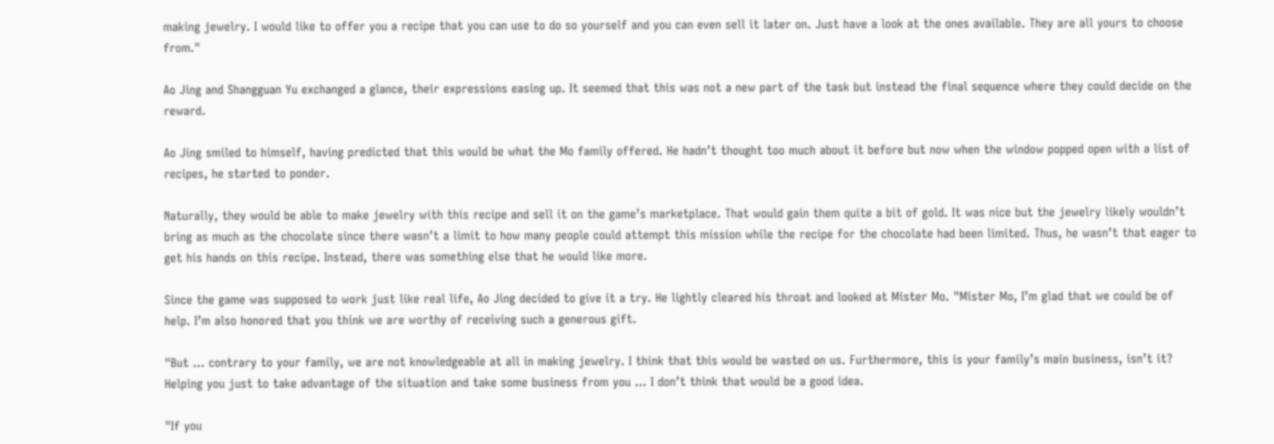making jewelry. I would like to offer you a recipe that you can use to do so yourself and you can even sell it later on. Just have a look at the ones available. They are all yours to choose from."

Ao Jing and Shangguan Yu exchanged a glance, their expressions easing up. It seemed that this was not a new part of the task but instead the final sequence where they could decide on the reward.

Ao Jing smiled to himself, having predicted that this would be what the Mo family offered. He hadn’t thought too much about it before but now when the window popped open with a list of recipes, he started to ponder.

Naturally, they would be able to make jewelry with this recipe and sell it on the game’s marketplace. That would gain them quite a bit of gold. It was nice but the jewelry likely wouldn’t bring as much as the chocolate since there wasn’t a limit to how many people could attempt this mission while the recipe for the chocolate had been limited. Thus, he wasn’t that eager to get his hands on this recipe. Instead, there was something else that he would like more.

Since the game was supposed to work just like real life, Ao Jing decided to give it a try. He lightly cleared his throat and looked at Mister Mo. "Mister Mo, I’m glad that we could be of help. I’m also honored that you think we are worthy of receiving such a generous gift.

"But … contrary to your family, we are not knowledgeable at all in making jewelry. I think that this would be wasted on us. Furthermore, this is your family’s main business, isn’t it? Helping you just to take advantage of the situation and take some business from you … I don’t think that would be a good idea.

"If you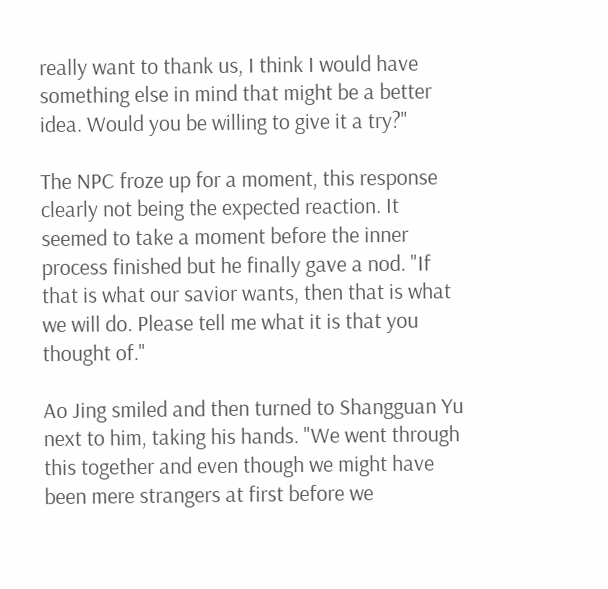really want to thank us, I think I would have something else in mind that might be a better idea. Would you be willing to give it a try?"

The NPC froze up for a moment, this response clearly not being the expected reaction. It seemed to take a moment before the inner process finished but he finally gave a nod. "If that is what our savior wants, then that is what we will do. Please tell me what it is that you thought of."

Ao Jing smiled and then turned to Shangguan Yu next to him, taking his hands. "We went through this together and even though we might have been mere strangers at first before we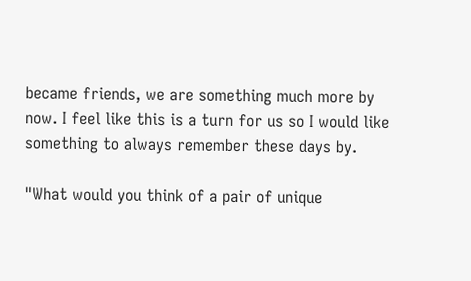became friends, we are something much more by now. I feel like this is a turn for us so I would like something to always remember these days by.

"What would you think of a pair of unique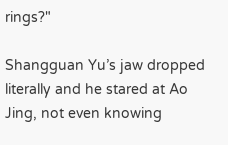rings?"

Shangguan Yu’s jaw dropped literally and he stared at Ao Jing, not even knowing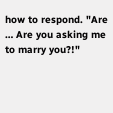how to respond. "Are … Are you asking me to marry you?!"